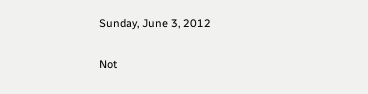Sunday, June 3, 2012

Not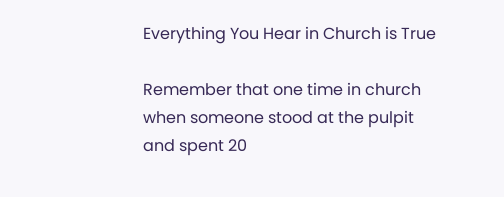Everything You Hear in Church is True

Remember that one time in church when someone stood at the pulpit and spent 20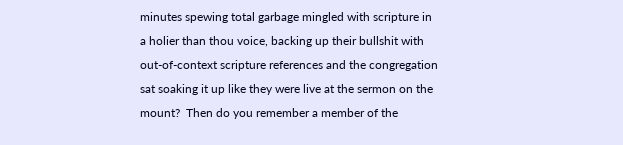minutes spewing total garbage mingled with scripture in a holier than thou voice, backing up their bullshit with out-of-context scripture references and the congregation sat soaking it up like they were live at the sermon on the mount?  Then do you remember a member of the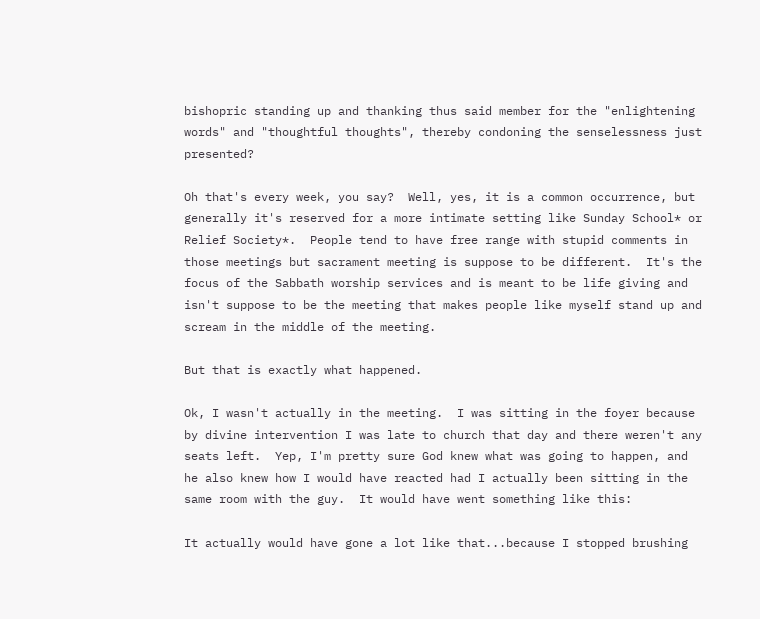bishopric standing up and thanking thus said member for the "enlightening words" and "thoughtful thoughts", thereby condoning the senselessness just presented?

Oh that's every week, you say?  Well, yes, it is a common occurrence, but generally it's reserved for a more intimate setting like Sunday School* or Relief Society*.  People tend to have free range with stupid comments in those meetings but sacrament meeting is suppose to be different.  It's the focus of the Sabbath worship services and is meant to be life giving and isn't suppose to be the meeting that makes people like myself stand up and scream in the middle of the meeting.

But that is exactly what happened.

Ok, I wasn't actually in the meeting.  I was sitting in the foyer because by divine intervention I was late to church that day and there weren't any seats left.  Yep, I'm pretty sure God knew what was going to happen, and he also knew how I would have reacted had I actually been sitting in the same room with the guy.  It would have went something like this:

It actually would have gone a lot like that...because I stopped brushing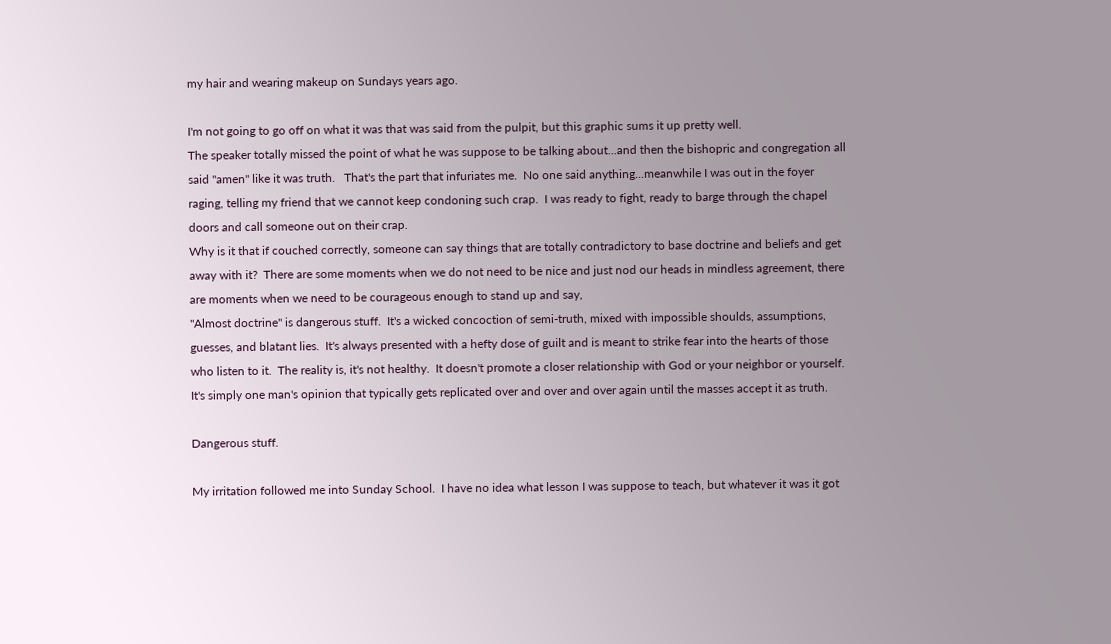my hair and wearing makeup on Sundays years ago.

I'm not going to go off on what it was that was said from the pulpit, but this graphic sums it up pretty well.
The speaker totally missed the point of what he was suppose to be talking about...and then the bishopric and congregation all said "amen" like it was truth.   That's the part that infuriates me.  No one said anything...meanwhile I was out in the foyer raging, telling my friend that we cannot keep condoning such crap.  I was ready to fight, ready to barge through the chapel doors and call someone out on their crap.
Why is it that if couched correctly, someone can say things that are totally contradictory to base doctrine and beliefs and get away with it?  There are some moments when we do not need to be nice and just nod our heads in mindless agreement, there are moments when we need to be courageous enough to stand up and say,
"Almost doctrine" is dangerous stuff.  It's a wicked concoction of semi-truth, mixed with impossible shoulds, assumptions, guesses, and blatant lies.  It's always presented with a hefty dose of guilt and is meant to strike fear into the hearts of those who listen to it.  The reality is, it's not healthy.  It doesn't promote a closer relationship with God or your neighbor or yourself.  It's simply one man's opinion that typically gets replicated over and over and over again until the masses accept it as truth.

Dangerous stuff.

My irritation followed me into Sunday School.  I have no idea what lesson I was suppose to teach, but whatever it was it got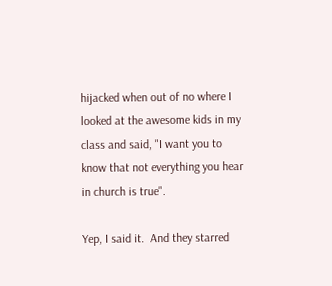hijacked when out of no where I looked at the awesome kids in my class and said, "I want you to know that not everything you hear in church is true".

Yep, I said it.  And they starred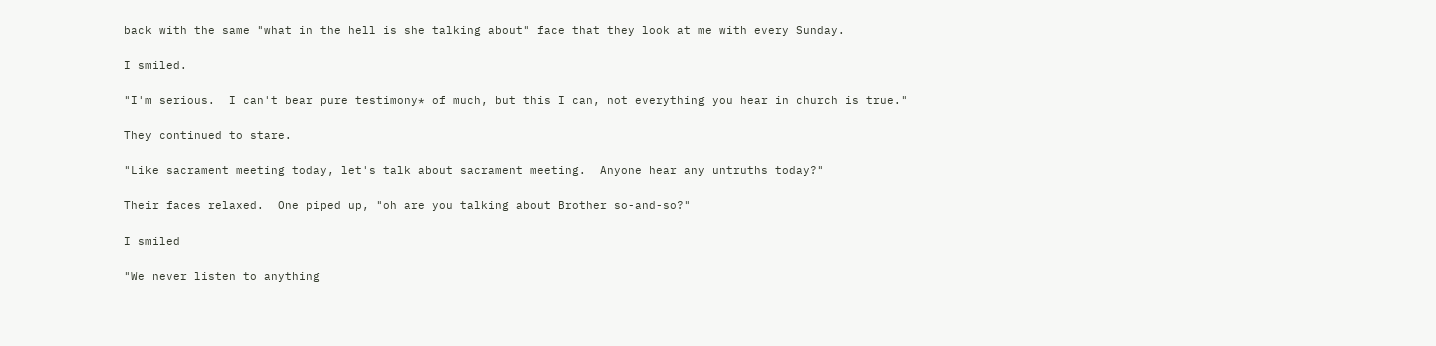back with the same "what in the hell is she talking about" face that they look at me with every Sunday.

I smiled.

"I'm serious.  I can't bear pure testimony* of much, but this I can, not everything you hear in church is true."

They continued to stare.

"Like sacrament meeting today, let's talk about sacrament meeting.  Anyone hear any untruths today?"

Their faces relaxed.  One piped up, "oh are you talking about Brother so-and-so?"

I smiled

"We never listen to anything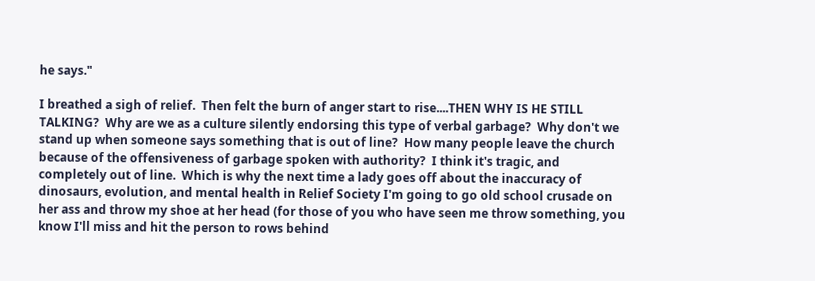he says."

I breathed a sigh of relief.  Then felt the burn of anger start to rise....THEN WHY IS HE STILL TALKING?  Why are we as a culture silently endorsing this type of verbal garbage?  Why don't we stand up when someone says something that is out of line?  How many people leave the church because of the offensiveness of garbage spoken with authority?  I think it's tragic, and completely out of line.  Which is why the next time a lady goes off about the inaccuracy of dinosaurs, evolution, and mental health in Relief Society I'm going to go old school crusade on her ass and throw my shoe at her head (for those of you who have seen me throw something, you know I'll miss and hit the person to rows behind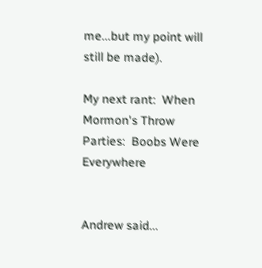me...but my point will still be made).

My next rant:  When Mormon's Throw Parties:  Boobs Were Everywhere


Andrew said...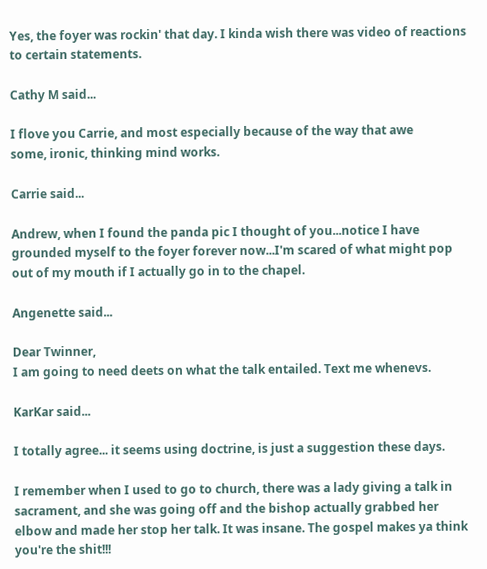Yes, the foyer was rockin' that day. I kinda wish there was video of reactions to certain statements.

Cathy M said...

I flove you Carrie, and most especially because of the way that awe
some, ironic, thinking mind works.

Carrie said...

Andrew, when I found the panda pic I thought of you...notice I have grounded myself to the foyer forever now...I'm scared of what might pop out of my mouth if I actually go in to the chapel.

Angenette said...

Dear Twinner,
I am going to need deets on what the talk entailed. Text me whenevs.

KarKar said...

I totally agree... it seems using doctrine, is just a suggestion these days.

I remember when I used to go to church, there was a lady giving a talk in sacrament, and she was going off and the bishop actually grabbed her elbow and made her stop her talk. It was insane. The gospel makes ya think you're the shit!!!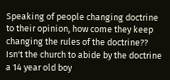Speaking of people changing doctrine to their opinion, how come they keep changing the rules of the doctrine?? Isn't the church to abide by the doctrine a 14 year old boy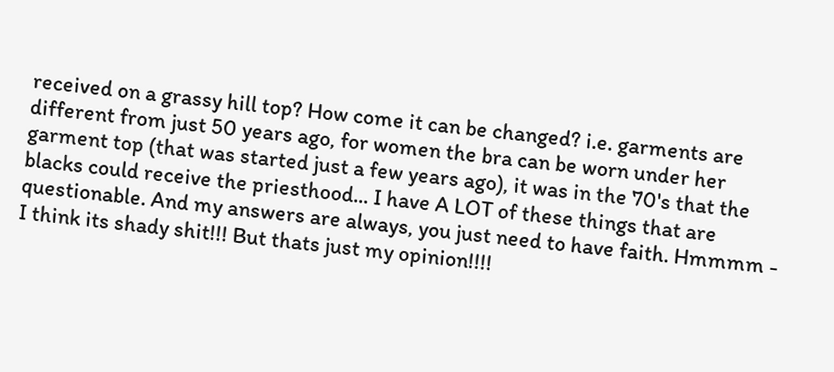received on a grassy hill top? How come it can be changed? i.e. garments are different from just 50 years ago, for women the bra can be worn under her garment top (that was started just a few years ago), it was in the 70's that the blacks could receive the priesthood... I have A LOT of these things that are questionable. And my answers are always, you just need to have faith. Hmmmm - I think its shady shit!!! But thats just my opinion!!!!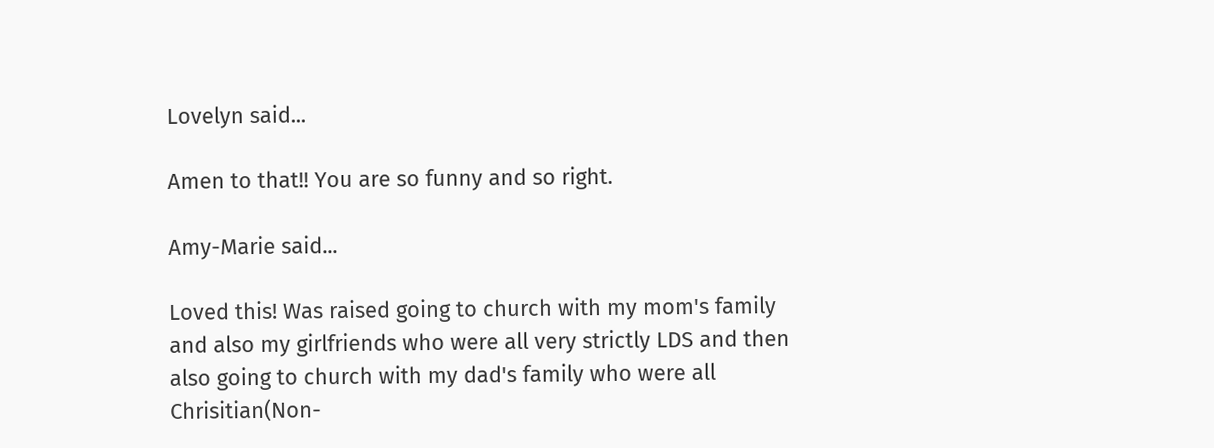Lovelyn said...

Amen to that!! You are so funny and so right.

Amy-Marie said...

Loved this! Was raised going to church with my mom's family and also my girlfriends who were all very strictly LDS and then also going to church with my dad's family who were all Chrisitian(Non-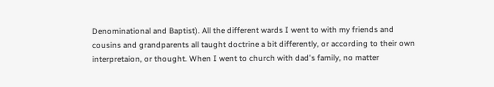Denominational and Baptist). All the different wards I went to with my friends and cousins and grandparents all taught doctrine a bit differently, or according to their own interpretaion, or thought. When I went to church with dad's family, no matter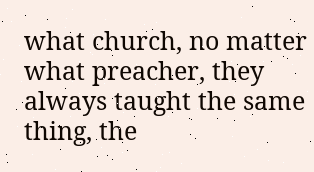what church, no matter what preacher, they always taught the same thing, the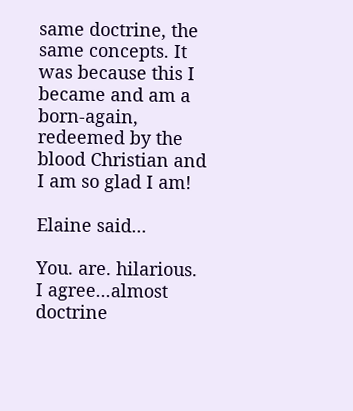same doctrine, the same concepts. It was because this I became and am a born-again, redeemed by the blood Christian and I am so glad I am!

Elaine said...

You. are. hilarious. I agree...almost doctrine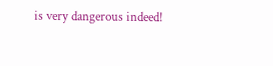is very dangerous indeed!